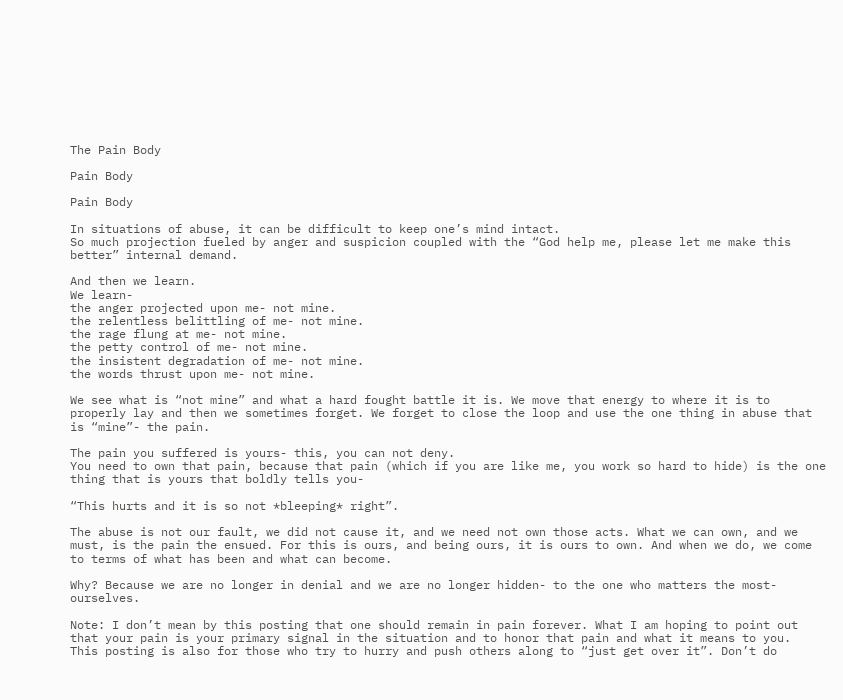The Pain Body

Pain Body

Pain Body

In situations of abuse, it can be difficult to keep one’s mind intact.
So much projection fueled by anger and suspicion coupled with the “God help me, please let me make this better” internal demand.

And then we learn.
We learn-
the anger projected upon me- not mine.
the relentless belittling of me- not mine.
the rage flung at me- not mine.
the petty control of me- not mine.
the insistent degradation of me- not mine.
the words thrust upon me- not mine.

We see what is “not mine” and what a hard fought battle it is. We move that energy to where it is to properly lay and then we sometimes forget. We forget to close the loop and use the one thing in abuse that is “mine”- the pain.

The pain you suffered is yours- this, you can not deny.
You need to own that pain, because that pain (which if you are like me, you work so hard to hide) is the one thing that is yours that boldly tells you-

“This hurts and it is so not *bleeping* right”.

The abuse is not our fault, we did not cause it, and we need not own those acts. What we can own, and we must, is the pain the ensued. For this is ours, and being ours, it is ours to own. And when we do, we come to terms of what has been and what can become.

Why? Because we are no longer in denial and we are no longer hidden- to the one who matters the most- ourselves.

Note: I don’t mean by this posting that one should remain in pain forever. What I am hoping to point out that your pain is your primary signal in the situation and to honor that pain and what it means to you.
This posting is also for those who try to hurry and push others along to “just get over it”. Don’t do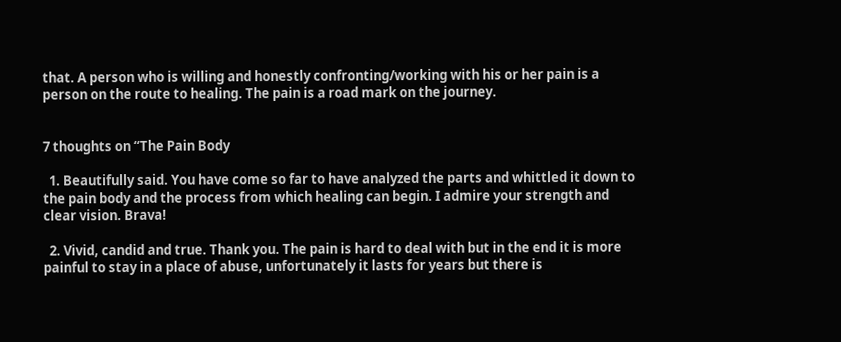that. A person who is willing and honestly confronting/working with his or her pain is a person on the route to healing. The pain is a road mark on the journey.


7 thoughts on “The Pain Body

  1. Beautifully said. You have come so far to have analyzed the parts and whittled it down to the pain body and the process from which healing can begin. I admire your strength and clear vision. Brava!

  2. Vivid, candid and true. Thank you. The pain is hard to deal with but in the end it is more painful to stay in a place of abuse, unfortunately it lasts for years but there is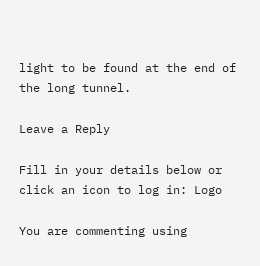light to be found at the end of the long tunnel.

Leave a Reply

Fill in your details below or click an icon to log in: Logo

You are commenting using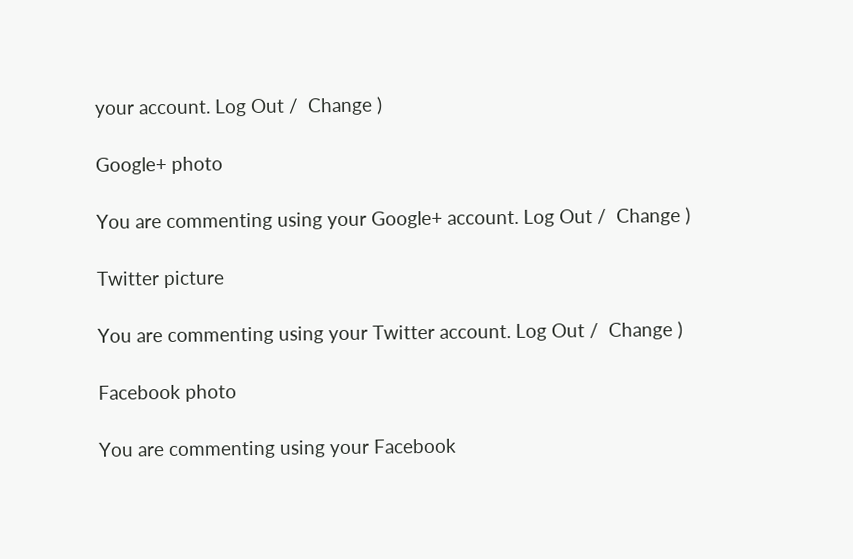your account. Log Out /  Change )

Google+ photo

You are commenting using your Google+ account. Log Out /  Change )

Twitter picture

You are commenting using your Twitter account. Log Out /  Change )

Facebook photo

You are commenting using your Facebook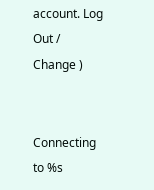account. Log Out /  Change )


Connecting to %s